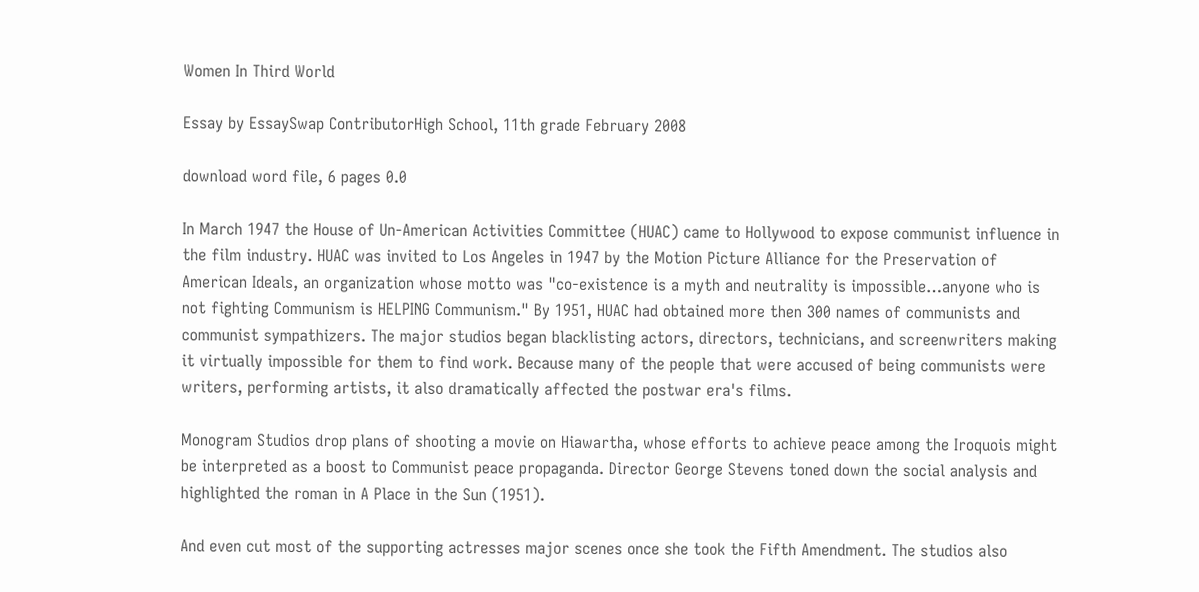Women In Third World

Essay by EssaySwap ContributorHigh School, 11th grade February 2008

download word file, 6 pages 0.0

In March 1947 the House of Un-American Activities Committee (HUAC) came to Hollywood to expose communist influence in the film industry. HUAC was invited to Los Angeles in 1947 by the Motion Picture Alliance for the Preservation of American Ideals, an organization whose motto was "co-existence is a myth and neutrality is impossible…anyone who is not fighting Communism is HELPING Communism." By 1951, HUAC had obtained more then 300 names of communists and communist sympathizers. The major studios began blacklisting actors, directors, technicians, and screenwriters making it virtually impossible for them to find work. Because many of the people that were accused of being communists were writers, performing artists, it also dramatically affected the postwar era's films.

Monogram Studios drop plans of shooting a movie on Hiawartha, whose efforts to achieve peace among the Iroquois might be interpreted as a boost to Communist peace propaganda. Director George Stevens toned down the social analysis and highlighted the roman in A Place in the Sun (1951).

And even cut most of the supporting actresses major scenes once she took the Fifth Amendment. The studios also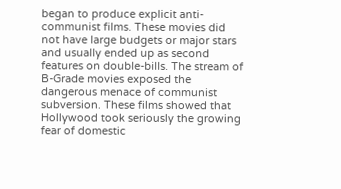began to produce explicit anti-communist films. These movies did not have large budgets or major stars and usually ended up as second features on double-bills. The stream of B-Grade movies exposed the dangerous menace of communist subversion. These films showed that Hollywood took seriously the growing fear of domestic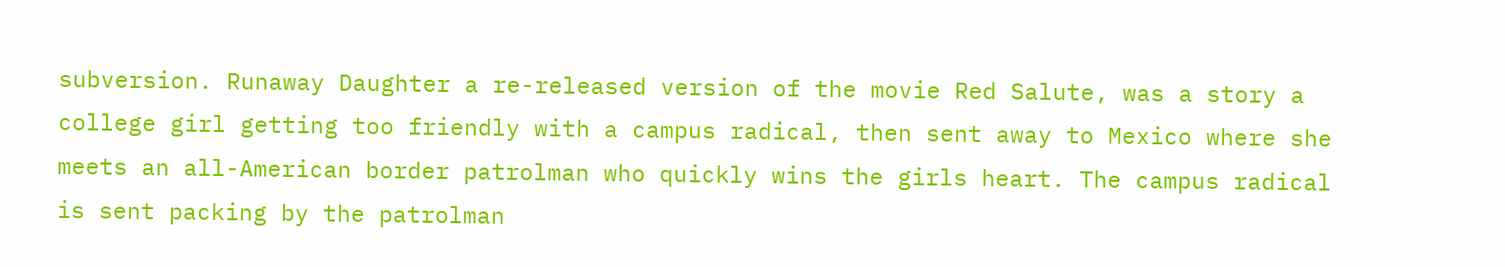subversion. Runaway Daughter a re-released version of the movie Red Salute, was a story a college girl getting too friendly with a campus radical, then sent away to Mexico where she meets an all-American border patrolman who quickly wins the girls heart. The campus radical is sent packing by the patrolman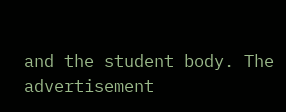and the student body. The advertisement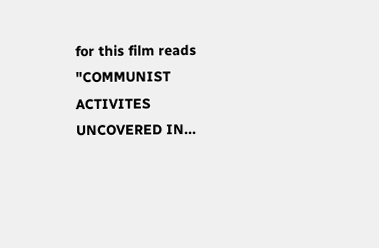for this film reads "COMMUNIST ACTIVITES UNCOVERED IN...